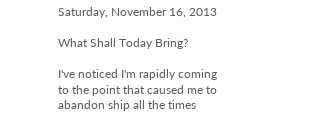Saturday, November 16, 2013

What Shall Today Bring?

I've noticed I'm rapidly coming to the point that caused me to abandon ship all the times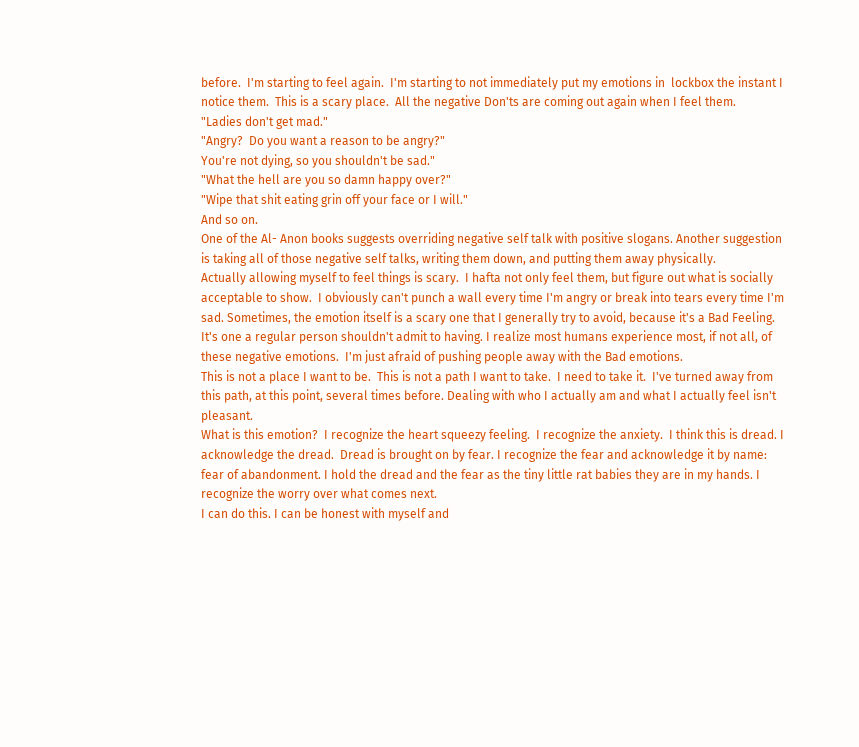before.  I'm starting to feel again.  I'm starting to not immediately put my emotions in  lockbox the instant I notice them.  This is a scary place.  All the negative Don'ts are coming out again when I feel them.
"Ladies don't get mad."
"Angry?  Do you want a reason to be angry?"
You're not dying, so you shouldn't be sad."
"What the hell are you so damn happy over?"
"Wipe that shit eating grin off your face or I will."
And so on.
One of the Al- Anon books suggests overriding negative self talk with positive slogans. Another suggestion is taking all of those negative self talks, writing them down, and putting them away physically.
Actually allowing myself to feel things is scary.  I hafta not only feel them, but figure out what is socially acceptable to show.  I obviously can't punch a wall every time I'm angry or break into tears every time I'm sad. Sometimes, the emotion itself is a scary one that I generally try to avoid, because it's a Bad Feeling.  It's one a regular person shouldn't admit to having. I realize most humans experience most, if not all, of these negative emotions.  I'm just afraid of pushing people away with the Bad emotions.
This is not a place I want to be.  This is not a path I want to take.  I need to take it.  I've turned away from this path, at this point, several times before. Dealing with who I actually am and what I actually feel isn't pleasant.
What is this emotion?  I recognize the heart squeezy feeling.  I recognize the anxiety.  I think this is dread. I acknowledge the dread.  Dread is brought on by fear. I recognize the fear and acknowledge it by name: fear of abandonment. I hold the dread and the fear as the tiny little rat babies they are in my hands. I recognize the worry over what comes next.
I can do this. I can be honest with myself and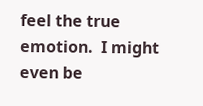feel the true emotion.  I might even be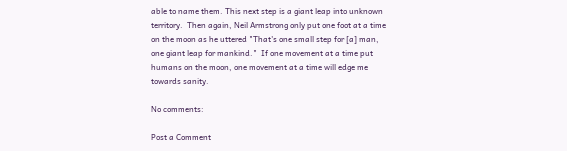able to name them. This next step is a giant leap into unknown territory.  Then again, Neil Armstrong only put one foot at a time on the moon as he uttered "That's one small step for [a] man, one giant leap for mankind."  If one movement at a time put humans on the moon, one movement at a time will edge me towards sanity.

No comments:

Post a Comment